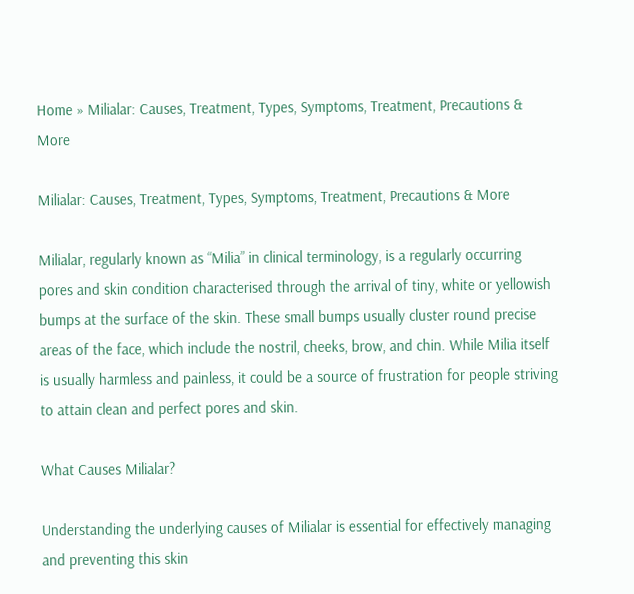Home » Milialar: Causes, Treatment, Types, Symptoms, Treatment, Precautions & More

Milialar: Causes, Treatment, Types, Symptoms, Treatment, Precautions & More

Milialar, regularly known as “Milia” in clinical terminology, is a regularly occurring pores and skin condition characterised through the arrival of tiny, white or yellowish bumps at the surface of the skin. These small bumps usually cluster round precise areas of the face, which include the nostril, cheeks, brow, and chin. While Milia itself is usually harmless and painless, it could be a source of frustration for people striving to attain clean and perfect pores and skin.

What Causes Milialar?

Understanding the underlying causes of Milialar is essential for effectively managing and preventing this skin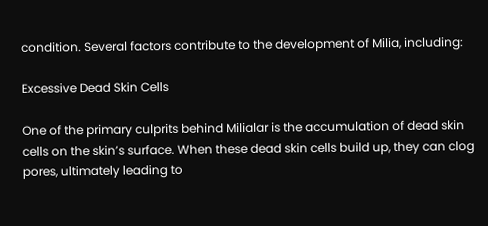condition. Several factors contribute to the development of Milia, including:

Excessive Dead Skin Cells

One of the primary culprits behind Milialar is the accumulation of dead skin cells on the skin’s surface. When these dead skin cells build up, they can clog pores, ultimately leading to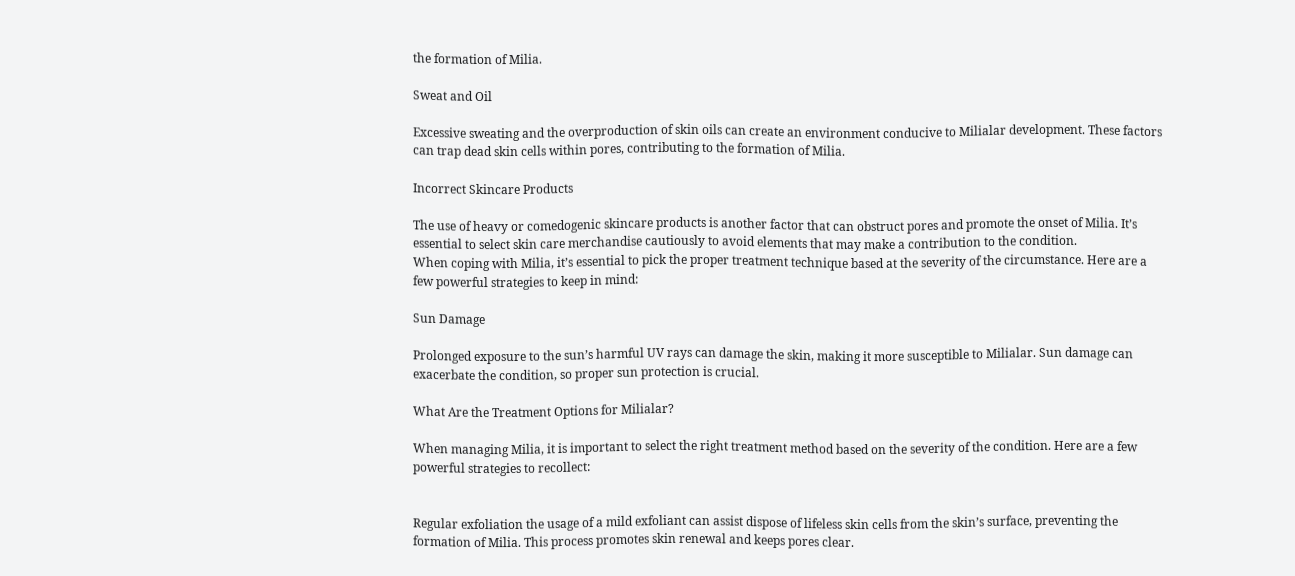the formation of Milia.

Sweat and Oil

Excessive sweating and the overproduction of skin oils can create an environment conducive to Milialar development. These factors can trap dead skin cells within pores, contributing to the formation of Milia.

Incorrect Skincare Products

The use of heavy or comedogenic skincare products is another factor that can obstruct pores and promote the onset of Milia. It’s essential to select skin care merchandise cautiously to avoid elements that may make a contribution to the condition.
When coping with Milia, it’s essential to pick the proper treatment technique based at the severity of the circumstance. Here are a few powerful strategies to keep in mind:

Sun Damage

Prolonged exposure to the sun’s harmful UV rays can damage the skin, making it more susceptible to Milialar. Sun damage can exacerbate the condition, so proper sun protection is crucial.

What Are the Treatment Options for Milialar?

When managing Milia, it is important to select the right treatment method based on the severity of the condition. Here are a few powerful strategies to recollect:


Regular exfoliation the usage of a mild exfoliant can assist dispose of lifeless skin cells from the skin’s surface, preventing the formation of Milia. This process promotes skin renewal and keeps pores clear.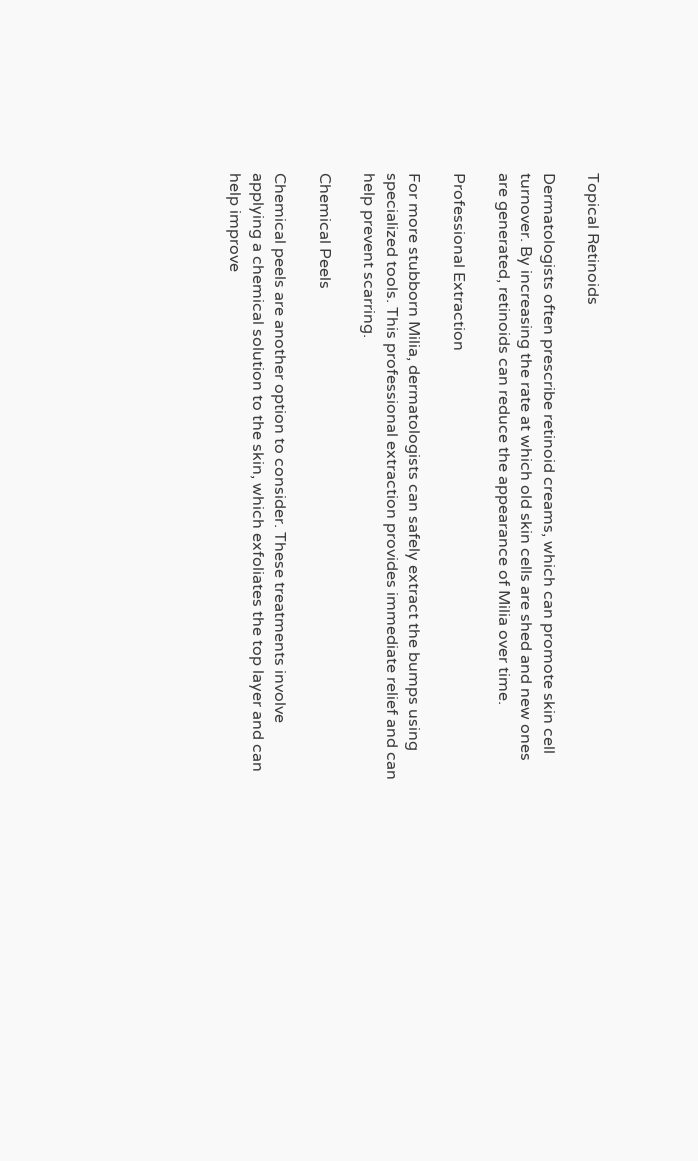Topical Retinoids

Dermatologists often prescribe retinoid creams, which can promote skin cell turnover. By increasing the rate at which old skin cells are shed and new ones are generated, retinoids can reduce the appearance of Milia over time.

Professional Extraction

For more stubborn Milia, dermatologists can safely extract the bumps using specialized tools. This professional extraction provides immediate relief and can help prevent scarring.

Chemical Peels

Chemical peels are another option to consider. These treatments involve applying a chemical solution to the skin, which exfoliates the top layer and can help improve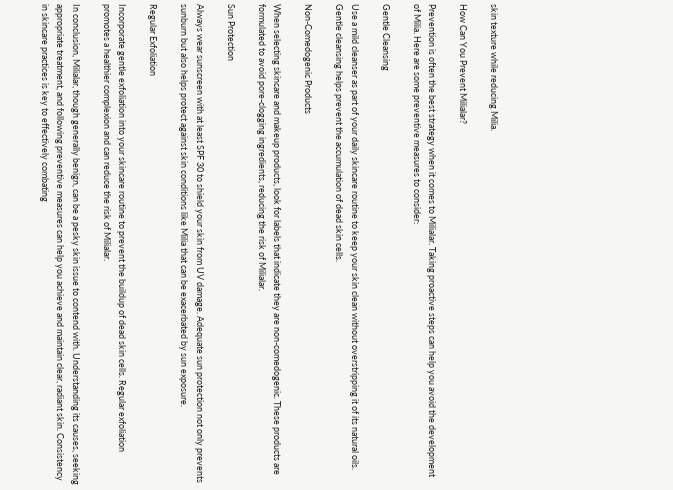skin texture while reducing Milia.

How Can You Prevent Milialar?

Prevention is often the best strategy when it comes to Milialar. Taking proactive steps can help you avoid the development of Milia. Here are some preventive measures to consider:

Gentle Cleansing

Use a mild cleanser as part of your daily skincare routine to keep your skin clean without overstripping it of its natural oils. Gentle cleansing helps prevent the accumulation of dead skin cells.

Non-Comedogenic Products

When selecting skincare and makeup products, look for labels that indicate they are non-comedogenic. These products are formulated to avoid pore-clogging ingredients, reducing the risk of Milialar.

Sun Protection

Always wear sunscreen with at least SPF 30 to shield your skin from UV damage. Adequate sun protection not only prevents sunburn but also helps protect against skin conditions like Milia that can be exacerbated by sun exposure.

Regular Exfoliation

Incorporate gentle exfoliation into your skincare routine to prevent the buildup of dead skin cells. Regular exfoliation promotes a healthier complexion and can reduce the risk of Milialar.

In conclusion, Milialar, though generally benign, can be a pesky skin issue to contend with. Understanding its causes, seeking appropriate treatment, and following preventive measures can help you achieve and maintain clear, radiant skin. Consistency in skincare practices is key to effectively combating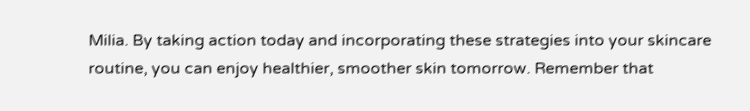Milia. By taking action today and incorporating these strategies into your skincare routine, you can enjoy healthier, smoother skin tomorrow. Remember that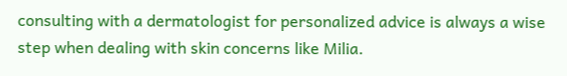consulting with a dermatologist for personalized advice is always a wise step when dealing with skin concerns like Milia.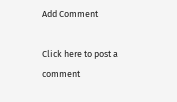Add Comment

Click here to post a comment